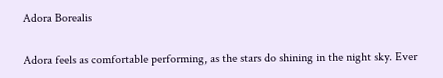Adora Borealis

Adora feels as comfortable performing, as the stars do shining in the night sky. Ever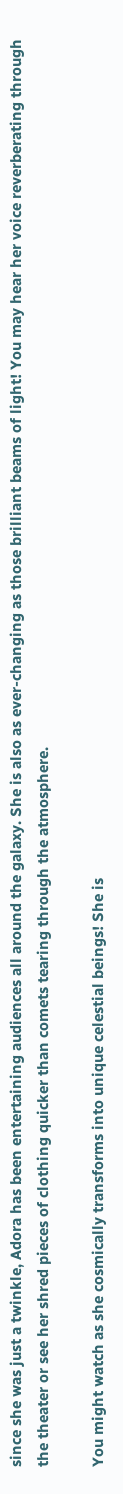since she was just a twinkle, Adora has been entertaining audiences all around the galaxy. She is also as ever-changing as those brilliant beams of light! You may hear her voice reverberating through the theater or see her shred pieces of clothing quicker than comets tearing through the atmosphere.

You might watch as she cosmically transforms into unique celestial beings! She is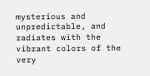mysterious and unpredictable, and radiates with the vibrant colors of the very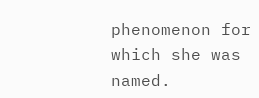phenomenon for which she was named.